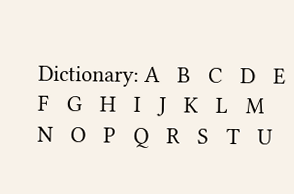Dictionary: A   B   C   D   E   F   G   H   I   J   K   L   M   N   O   P   Q   R   S   T   U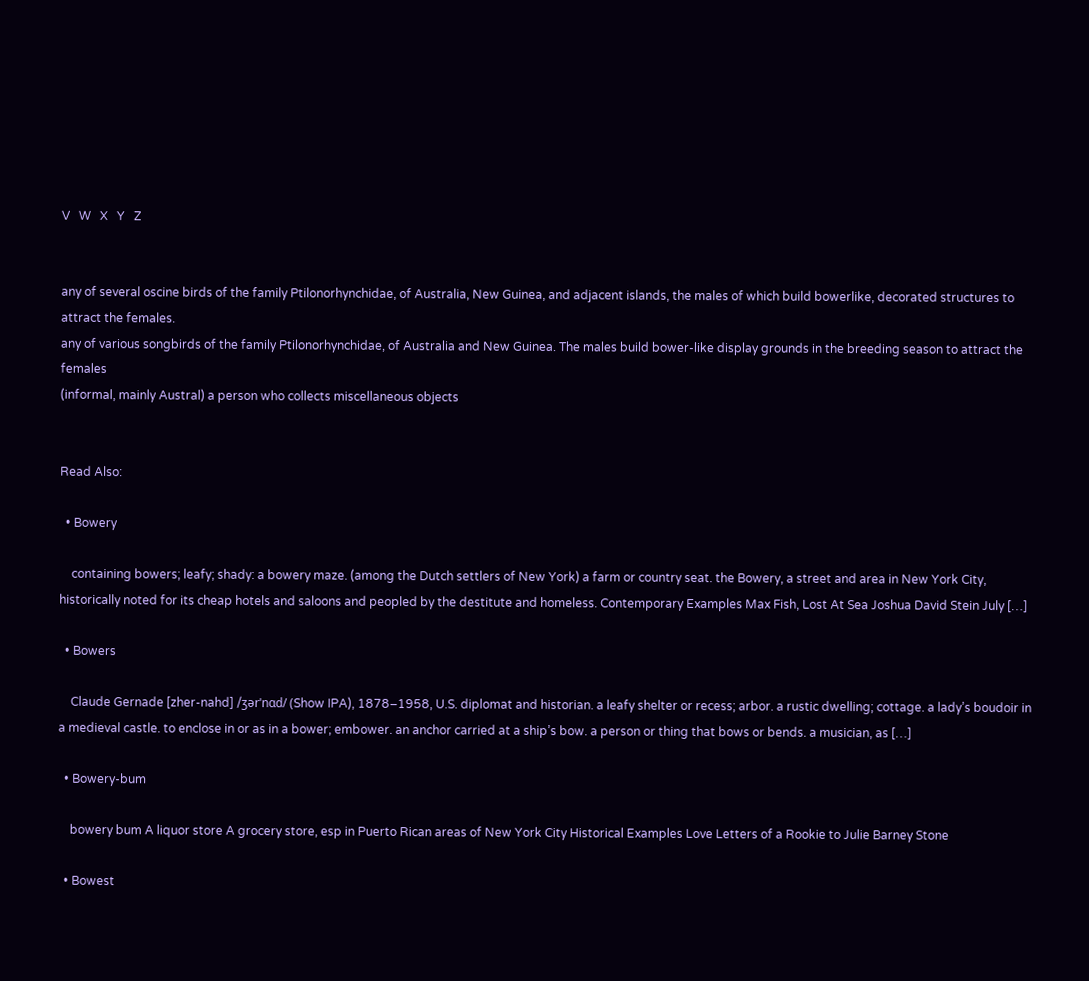V   W   X   Y   Z


any of several oscine birds of the family Ptilonorhynchidae, of Australia, New Guinea, and adjacent islands, the males of which build bowerlike, decorated structures to attract the females.
any of various songbirds of the family Ptilonorhynchidae, of Australia and New Guinea. The males build bower-like display grounds in the breeding season to attract the females
(informal, mainly Austral) a person who collects miscellaneous objects


Read Also:

  • Bowery

    containing bowers; leafy; shady: a bowery maze. (among the Dutch settlers of New York) a farm or country seat. the Bowery, a street and area in New York City, historically noted for its cheap hotels and saloons and peopled by the destitute and homeless. Contemporary Examples Max Fish, Lost At Sea Joshua David Stein July […]

  • Bowers

    Claude Gernade [zher-nahd] /ʒərˈnɑd/ (Show IPA), 1878–1958, U.S. diplomat and historian. a leafy shelter or recess; arbor. a rustic dwelling; cottage. a lady’s boudoir in a medieval castle. to enclose in or as in a bower; embower. an anchor carried at a ship’s bow. a person or thing that bows or bends. a musician, as […]

  • Bowery-bum

    bowery bum A liquor store A grocery store, esp in Puerto Rican areas of New York City Historical Examples Love Letters of a Rookie to Julie Barney Stone

  • Bowest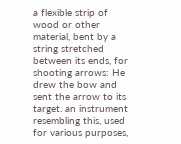a flexible strip of wood or other material, bent by a string stretched between its ends, for shooting arrows: He drew the bow and sent the arrow to its target. an instrument resembling this, used for various purposes,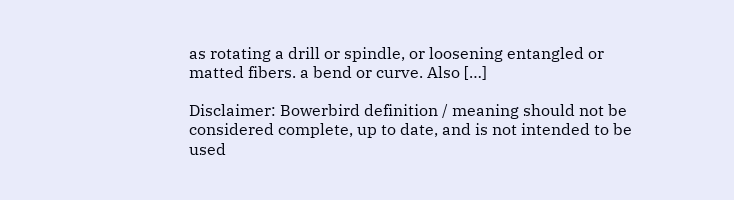as rotating a drill or spindle, or loosening entangled or matted fibers. a bend or curve. Also […]

Disclaimer: Bowerbird definition / meaning should not be considered complete, up to date, and is not intended to be used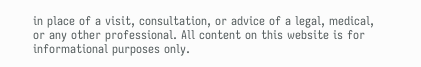in place of a visit, consultation, or advice of a legal, medical, or any other professional. All content on this website is for informational purposes only.